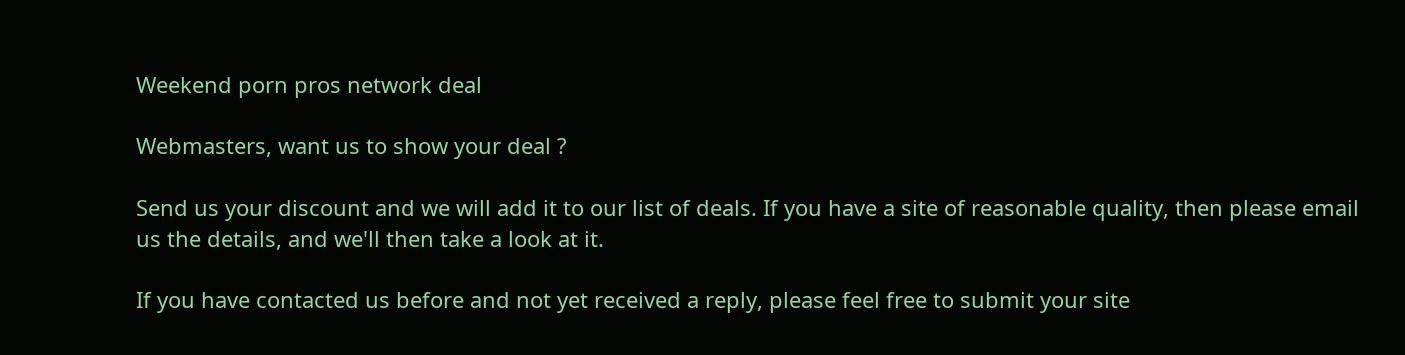Weekend porn pros network deal

Webmasters, want us to show your deal ?

Send us your discount and we will add it to our list of deals. If you have a site of reasonable quality, then please email us the details, and we'll then take a look at it.

If you have contacted us before and not yet received a reply, please feel free to submit your site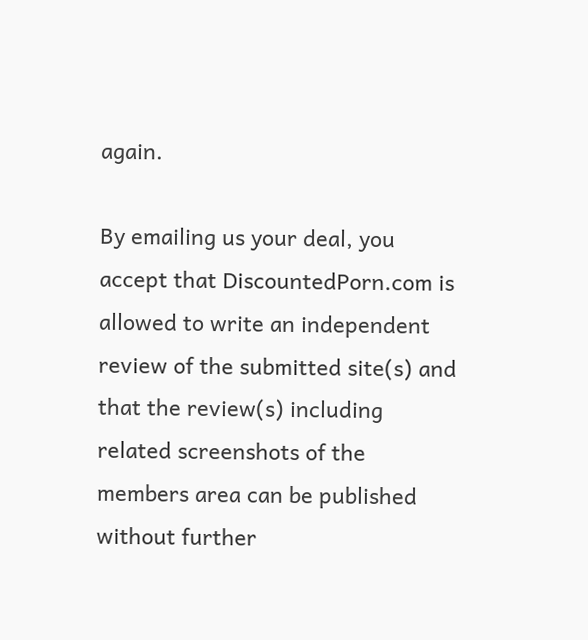again.

By emailing us your deal, you accept that DiscountedPorn.com is allowed to write an independent review of the submitted site(s) and that the review(s) including related screenshots of the members area can be published without further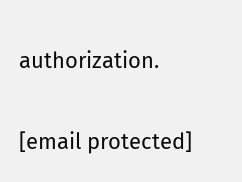authorization.

[email protected]